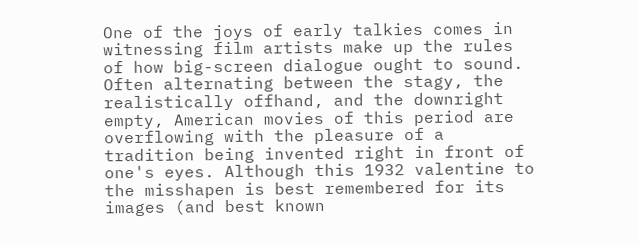One of the joys of early talkies comes in witnessing film artists make up the rules of how big-screen dialogue ought to sound. Often alternating between the stagy, the realistically offhand, and the downright empty, American movies of this period are overflowing with the pleasure of a tradition being invented right in front of one's eyes. Although this 1932 valentine to the misshapen is best remembered for its images (and best known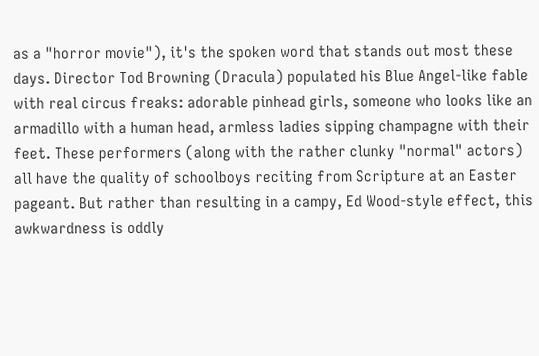as a "horror movie"), it's the spoken word that stands out most these days. Director Tod Browning (Dracula) populated his Blue Angel-like fable with real circus freaks: adorable pinhead girls, someone who looks like an armadillo with a human head, armless ladies sipping champagne with their feet. These performers (along with the rather clunky "normal" actors) all have the quality of schoolboys reciting from Scripture at an Easter pageant. But rather than resulting in a campy, Ed Wood-style effect, this awkwardness is oddly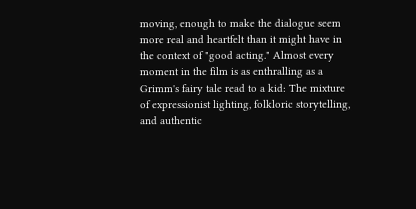moving, enough to make the dialogue seem more real and heartfelt than it might have in the context of "good acting." Almost every moment in the film is as enthralling as a Grimm's fairy tale read to a kid: The mixture of expressionist lighting, folkloric storytelling, and authentic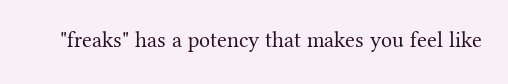"freaks" has a potency that makes you feel like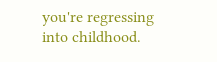you're regressing into childhood.